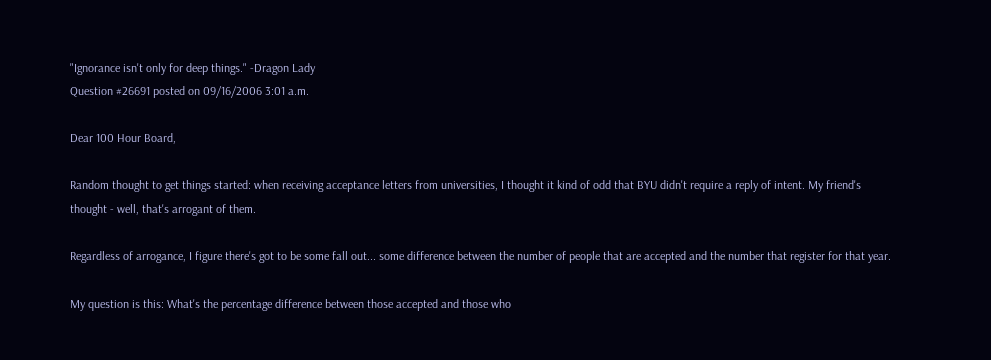"Ignorance isn't only for deep things." -Dragon Lady
Question #26691 posted on 09/16/2006 3:01 a.m.

Dear 100 Hour Board,

Random thought to get things started: when receiving acceptance letters from universities, I thought it kind of odd that BYU didn't require a reply of intent. My friend's thought - well, that's arrogant of them.

Regardless of arrogance, I figure there's got to be some fall out... some difference between the number of people that are accepted and the number that register for that year.

My question is this: What's the percentage difference between those accepted and those who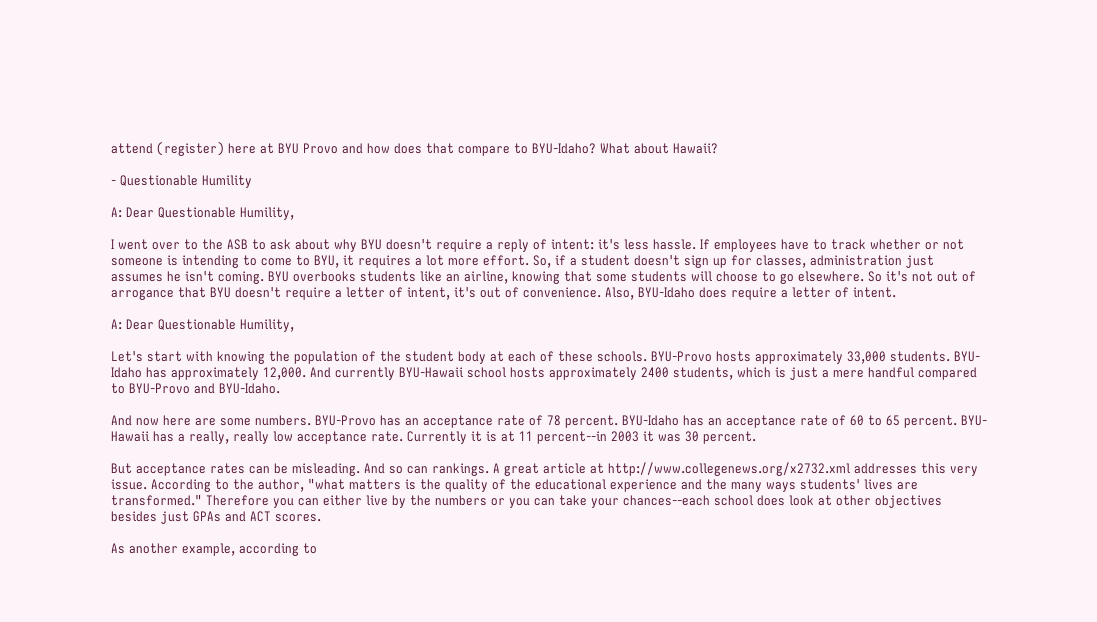attend (register) here at BYU Provo and how does that compare to BYU-Idaho? What about Hawaii?

- Questionable Humility

A: Dear Questionable Humility,

I went over to the ASB to ask about why BYU doesn't require a reply of intent: it's less hassle. If employees have to track whether or not someone is intending to come to BYU, it requires a lot more effort. So, if a student doesn't sign up for classes, administration just assumes he isn't coming. BYU overbooks students like an airline, knowing that some students will choose to go elsewhere. So it's not out of arrogance that BYU doesn't require a letter of intent, it's out of convenience. Also, BYU-Idaho does require a letter of intent.

A: Dear Questionable Humility,

Let's start with knowing the population of the student body at each of these schools. BYU-Provo hosts approximately 33,000 students. BYU-Idaho has approximately 12,000. And currently BYU-Hawaii school hosts approximately 2400 students, which is just a mere handful compared to BYU-Provo and BYU-Idaho.

And now here are some numbers. BYU-Provo has an acceptance rate of 78 percent. BYU-Idaho has an acceptance rate of 60 to 65 percent. BYU-Hawaii has a really, really low acceptance rate. Currently it is at 11 percent--in 2003 it was 30 percent.

But acceptance rates can be misleading. And so can rankings. A great article at http://www.collegenews.org/x2732.xml addresses this very issue. According to the author, "what matters is the quality of the educational experience and the many ways students' lives are transformed." Therefore you can either live by the numbers or you can take your chances--each school does look at other objectives besides just GPAs and ACT scores.

As another example, according to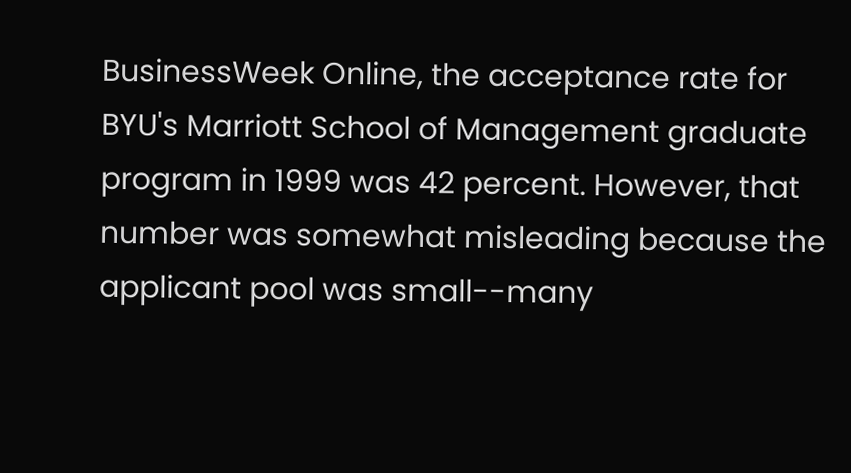BusinessWeek Online, the acceptance rate for BYU's Marriott School of Management graduate program in 1999 was 42 percent. However, that number was somewhat misleading because the applicant pool was small--many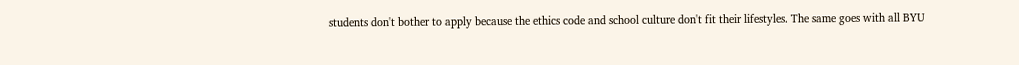students don't bother to apply because the ethics code and school culture don't fit their lifestyles. The same goes with all BYU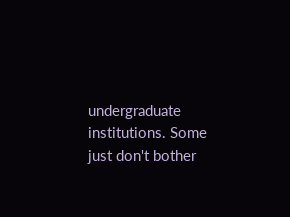undergraduate institutions. Some just don't bother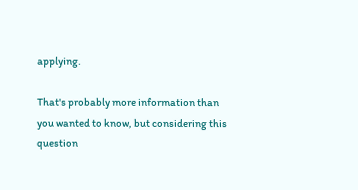applying.

That's probably more information than you wanted to know, but considering this question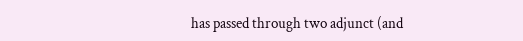has passed through two adjunct (and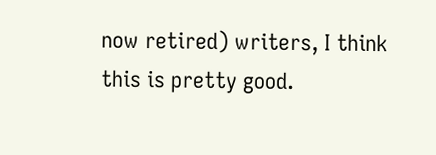now retired) writers, I think this is pretty good.